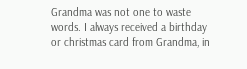Grandma was not one to waste words. I always received a birthday or christmas card from Grandma, in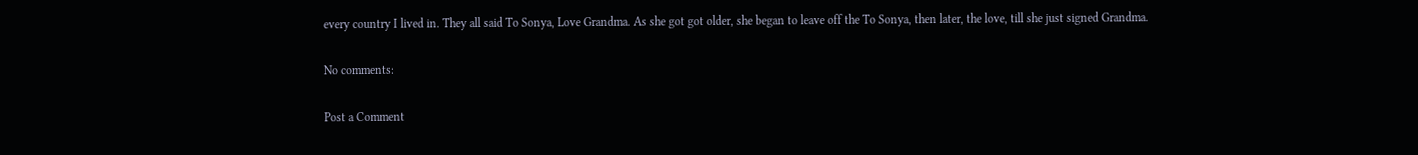every country I lived in. They all said To Sonya, Love Grandma. As she got got older, she began to leave off the To Sonya, then later, the love, till she just signed Grandma.

No comments:

Post a Comment